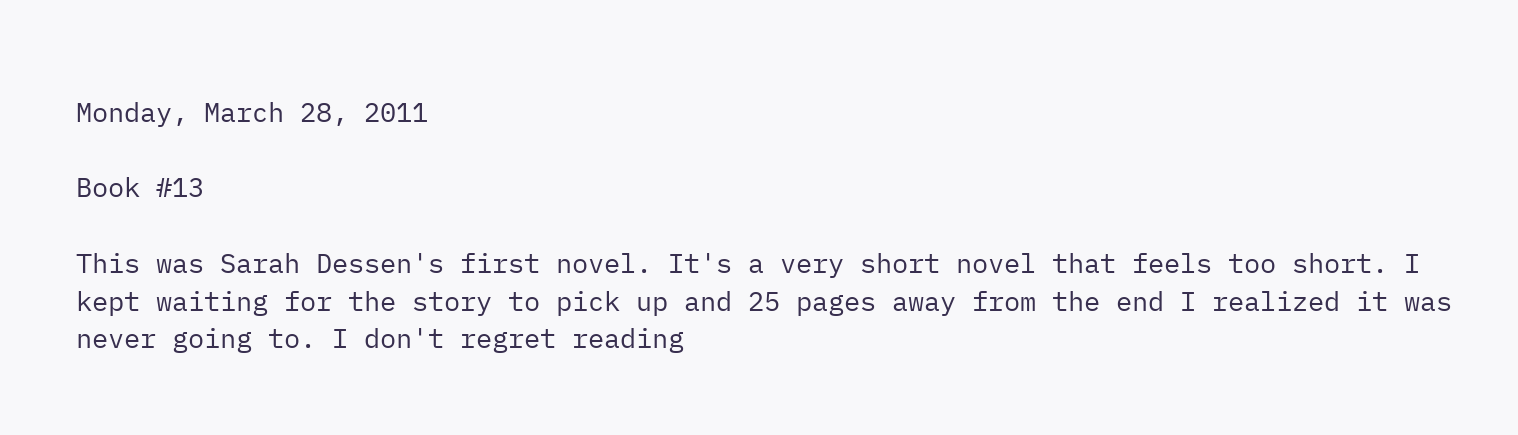Monday, March 28, 2011

Book #13

This was Sarah Dessen's first novel. It's a very short novel that feels too short. I kept waiting for the story to pick up and 25 pages away from the end I realized it was never going to. I don't regret reading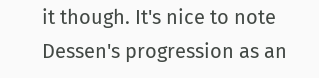it though. It's nice to note Dessen's progression as an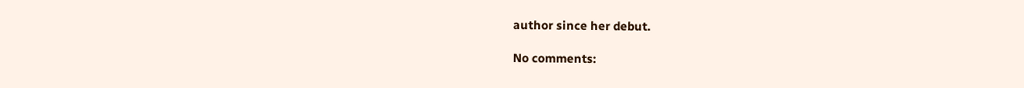author since her debut.

No comments: